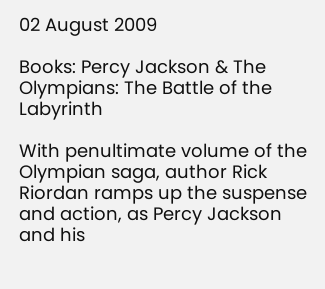02 August 2009

Books: Percy Jackson & The Olympians: The Battle of the Labyrinth

With penultimate volume of the Olympian saga, author Rick Riordan ramps up the suspense and action, as Percy Jackson and his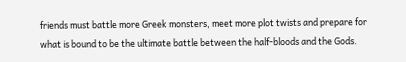friends must battle more Greek monsters, meet more plot twists and prepare for what is bound to be the ultimate battle between the half-bloods and the Gods.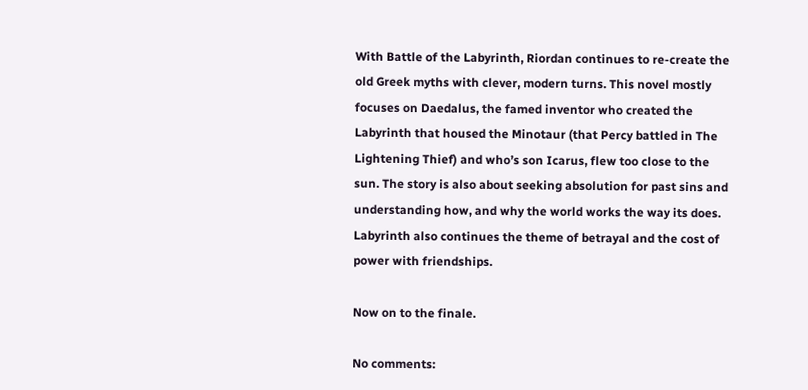With Battle of the Labyrinth, Riordan continues to re-create the old Greek myths with clever, modern turns. This novel mostly focuses on Daedalus, the famed inventor who created the Labyrinth that housed the Minotaur (that Percy battled in The Lightening Thief) and who’s son Icarus, flew too close to the sun. The story is also about seeking absolution for past sins and understanding how, and why the world works the way its does. Labyrinth also continues the theme of betrayal and the cost of power with friendships.

Now on to the finale.

No comments: